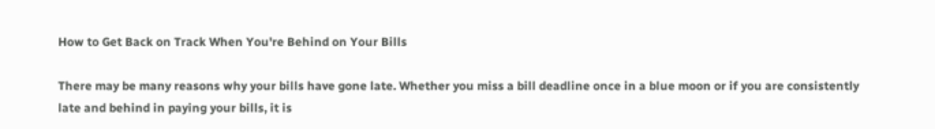How to Get Back on Track When You're Behind on Your Bills

There may be many reasons why your bills have gone late. Whether you miss a bill deadline once in a blue moon or if you are consistently late and behind in paying your bills, it is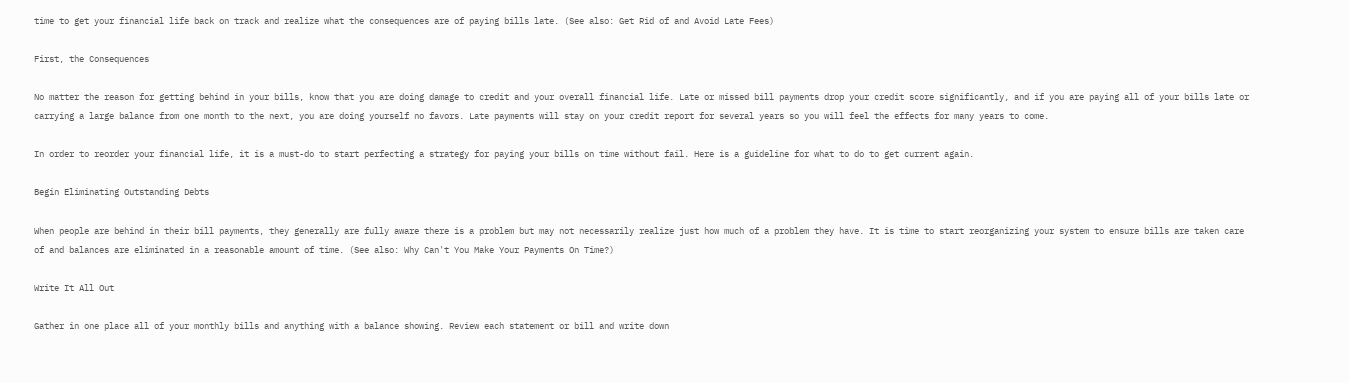time to get your financial life back on track and realize what the consequences are of paying bills late. (See also: Get Rid of and Avoid Late Fees)

First, the Consequences

No matter the reason for getting behind in your bills, know that you are doing damage to credit and your overall financial life. Late or missed bill payments drop your credit score significantly, and if you are paying all of your bills late or carrying a large balance from one month to the next, you are doing yourself no favors. Late payments will stay on your credit report for several years so you will feel the effects for many years to come.

In order to reorder your financial life, it is a must-do to start perfecting a strategy for paying your bills on time without fail. Here is a guideline for what to do to get current again.

Begin Eliminating Outstanding Debts

When people are behind in their bill payments, they generally are fully aware there is a problem but may not necessarily realize just how much of a problem they have. It is time to start reorganizing your system to ensure bills are taken care of and balances are eliminated in a reasonable amount of time. (See also: Why Can't You Make Your Payments On Time?)

Write It All Out

Gather in one place all of your monthly bills and anything with a balance showing. Review each statement or bill and write down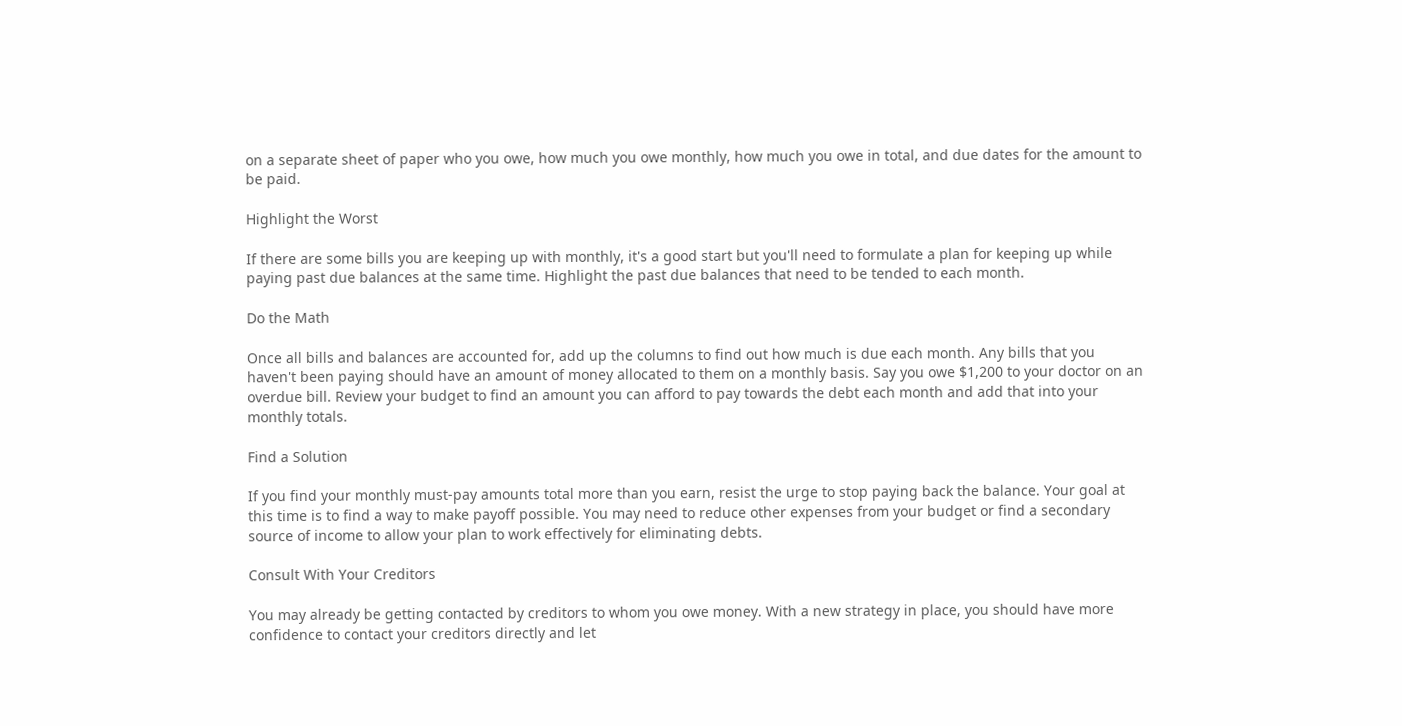on a separate sheet of paper who you owe, how much you owe monthly, how much you owe in total, and due dates for the amount to be paid.

Highlight the Worst

If there are some bills you are keeping up with monthly, it's a good start but you'll need to formulate a plan for keeping up while paying past due balances at the same time. Highlight the past due balances that need to be tended to each month.

Do the Math

Once all bills and balances are accounted for, add up the columns to find out how much is due each month. Any bills that you haven't been paying should have an amount of money allocated to them on a monthly basis. Say you owe $1,200 to your doctor on an overdue bill. Review your budget to find an amount you can afford to pay towards the debt each month and add that into your monthly totals.

Find a Solution

If you find your monthly must-pay amounts total more than you earn, resist the urge to stop paying back the balance. Your goal at this time is to find a way to make payoff possible. You may need to reduce other expenses from your budget or find a secondary source of income to allow your plan to work effectively for eliminating debts.

Consult With Your Creditors

You may already be getting contacted by creditors to whom you owe money. With a new strategy in place, you should have more confidence to contact your creditors directly and let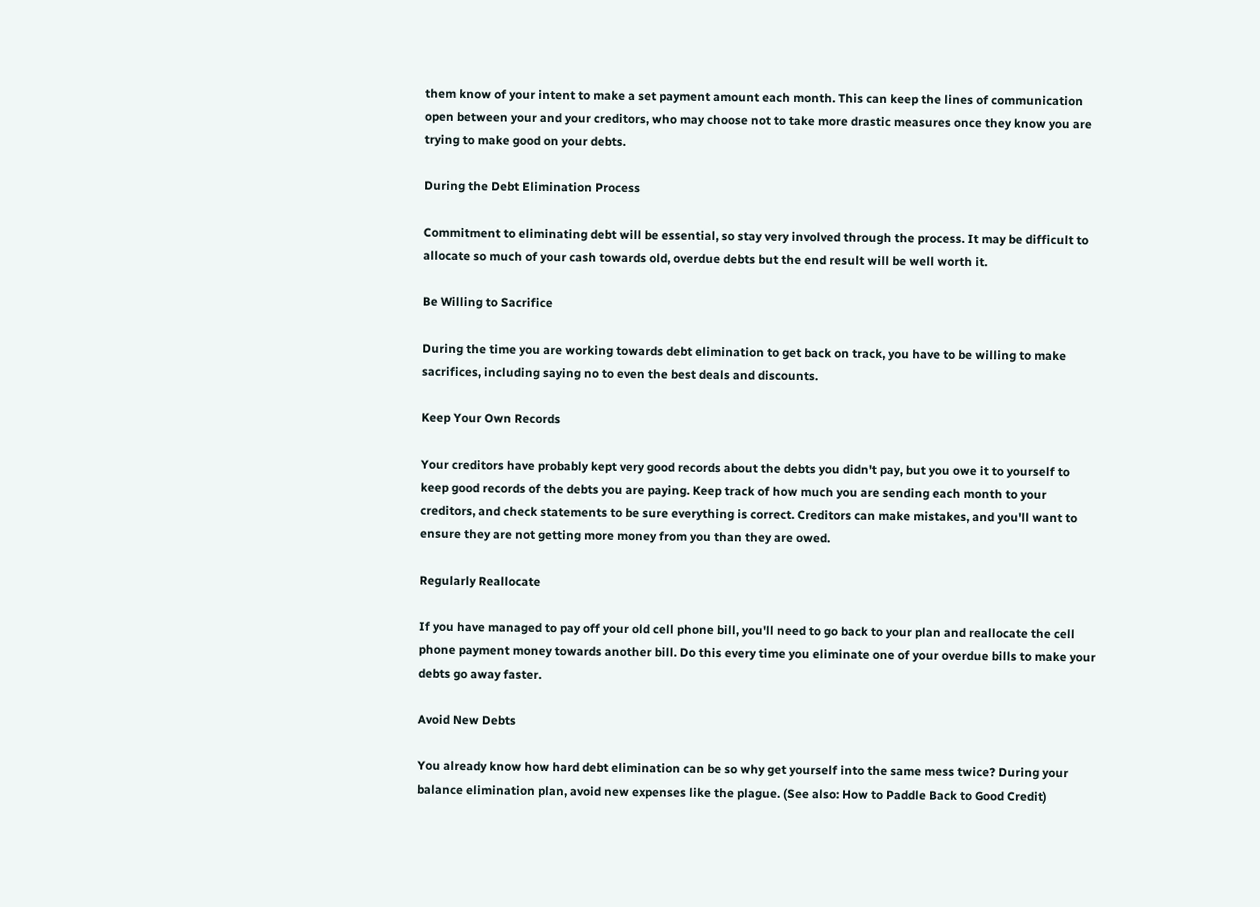them know of your intent to make a set payment amount each month. This can keep the lines of communication open between your and your creditors, who may choose not to take more drastic measures once they know you are trying to make good on your debts.

During the Debt Elimination Process

Commitment to eliminating debt will be essential, so stay very involved through the process. It may be difficult to allocate so much of your cash towards old, overdue debts but the end result will be well worth it.

Be Willing to Sacrifice

During the time you are working towards debt elimination to get back on track, you have to be willing to make sacrifices, including saying no to even the best deals and discounts.

Keep Your Own Records

Your creditors have probably kept very good records about the debts you didn't pay, but you owe it to yourself to keep good records of the debts you are paying. Keep track of how much you are sending each month to your creditors, and check statements to be sure everything is correct. Creditors can make mistakes, and you'll want to ensure they are not getting more money from you than they are owed.

Regularly Reallocate

If you have managed to pay off your old cell phone bill, you'll need to go back to your plan and reallocate the cell phone payment money towards another bill. Do this every time you eliminate one of your overdue bills to make your debts go away faster.

Avoid New Debts

You already know how hard debt elimination can be so why get yourself into the same mess twice? During your balance elimination plan, avoid new expenses like the plague. (See also: How to Paddle Back to Good Credit)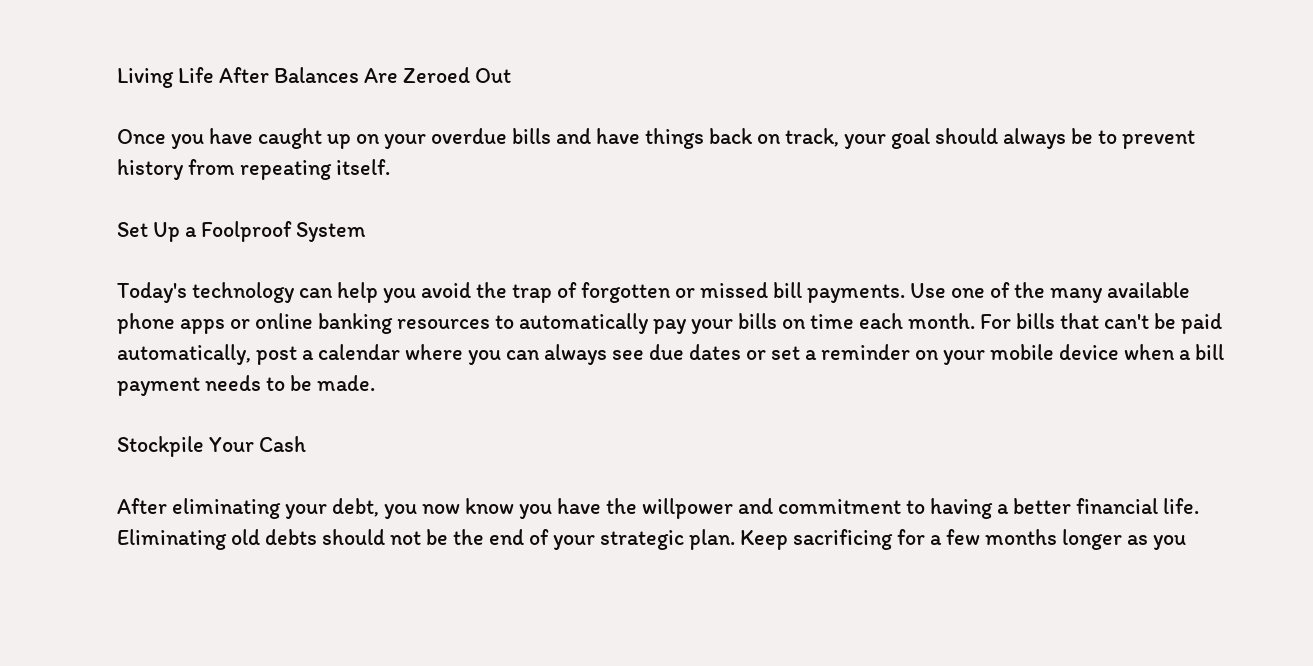Living Life After Balances Are Zeroed Out

Once you have caught up on your overdue bills and have things back on track, your goal should always be to prevent history from repeating itself.

Set Up a Foolproof System

Today's technology can help you avoid the trap of forgotten or missed bill payments. Use one of the many available phone apps or online banking resources to automatically pay your bills on time each month. For bills that can't be paid automatically, post a calendar where you can always see due dates or set a reminder on your mobile device when a bill payment needs to be made.

Stockpile Your Cash

After eliminating your debt, you now know you have the willpower and commitment to having a better financial life. Eliminating old debts should not be the end of your strategic plan. Keep sacrificing for a few months longer as you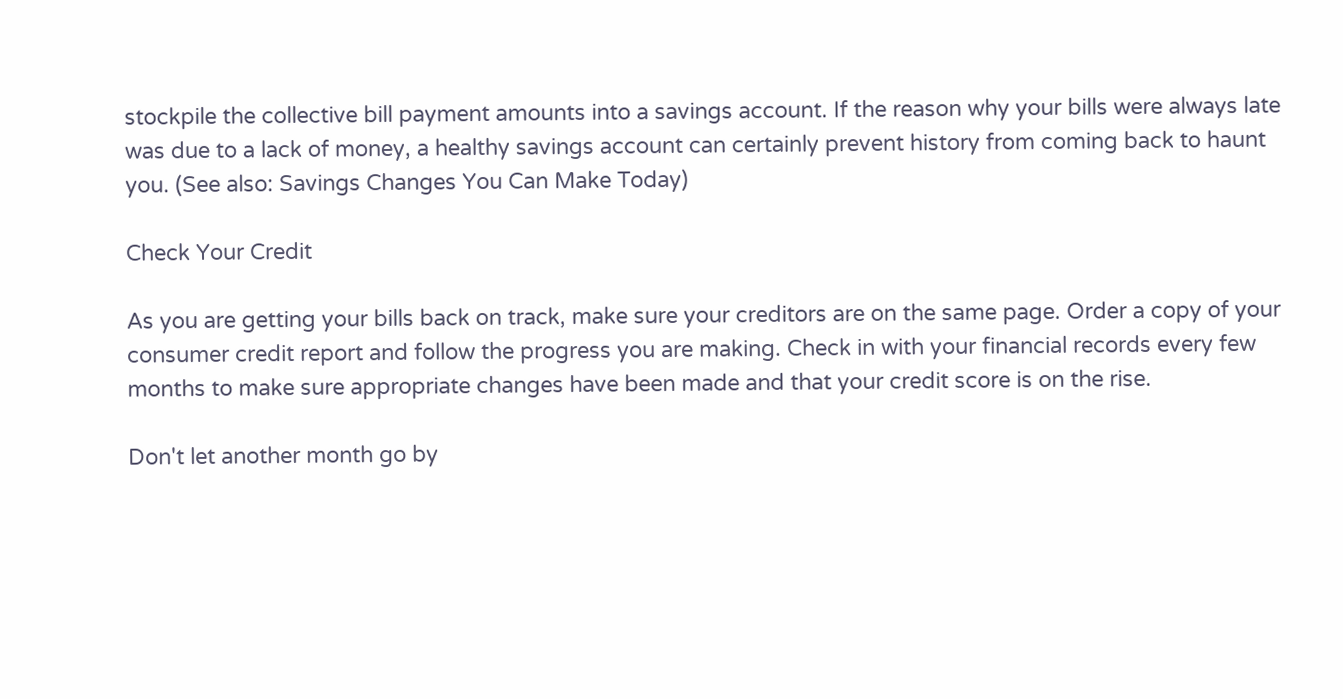stockpile the collective bill payment amounts into a savings account. If the reason why your bills were always late was due to a lack of money, a healthy savings account can certainly prevent history from coming back to haunt you. (See also: Savings Changes You Can Make Today)

Check Your Credit

As you are getting your bills back on track, make sure your creditors are on the same page. Order a copy of your consumer credit report and follow the progress you are making. Check in with your financial records every few months to make sure appropriate changes have been made and that your credit score is on the rise.

Don't let another month go by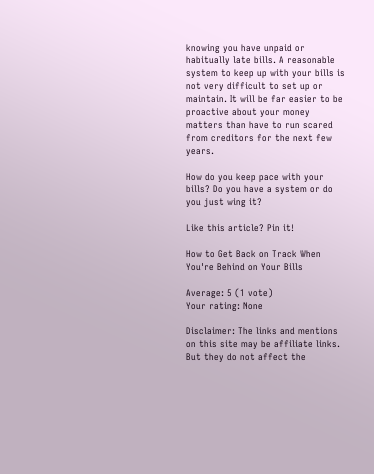knowing you have unpaid or habitually late bills. A reasonable system to keep up with your bills is not very difficult to set up or maintain. It will be far easier to be proactive about your money matters than have to run scared from creditors for the next few years.

How do you keep pace with your bills? Do you have a system or do you just wing it?

Like this article? Pin it!

How to Get Back on Track When You're Behind on Your Bills

Average: 5 (1 vote)
Your rating: None

Disclaimer: The links and mentions on this site may be affiliate links. But they do not affect the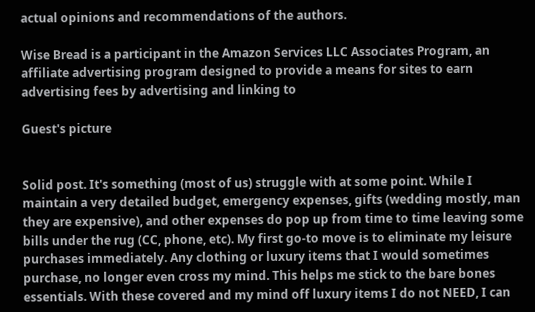actual opinions and recommendations of the authors.

Wise Bread is a participant in the Amazon Services LLC Associates Program, an affiliate advertising program designed to provide a means for sites to earn advertising fees by advertising and linking to

Guest's picture


Solid post. It's something (most of us) struggle with at some point. While I maintain a very detailed budget, emergency expenses, gifts (wedding mostly, man they are expensive), and other expenses do pop up from time to time leaving some bills under the rug (CC, phone, etc). My first go-to move is to eliminate my leisure purchases immediately. Any clothing or luxury items that I would sometimes purchase, no longer even cross my mind. This helps me stick to the bare bones essentials. With these covered and my mind off luxury items I do not NEED, I can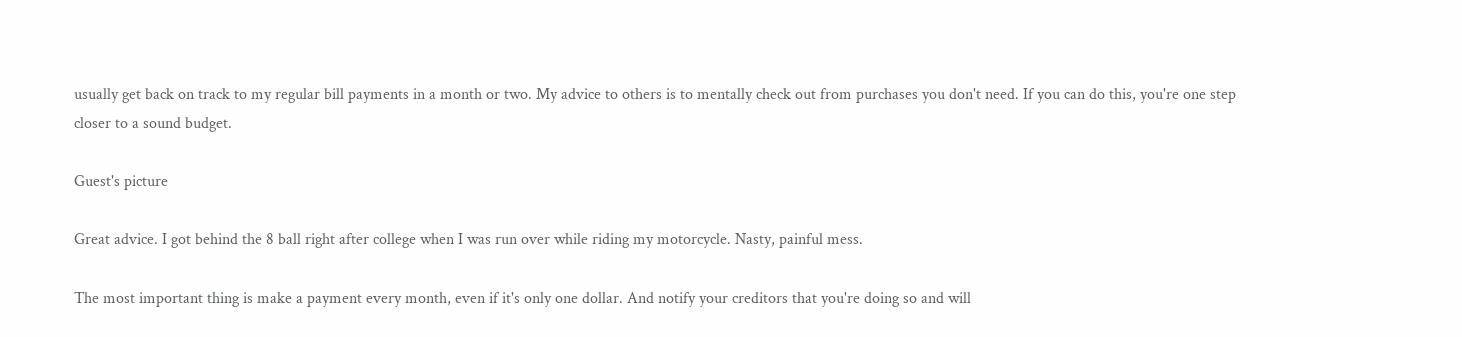usually get back on track to my regular bill payments in a month or two. My advice to others is to mentally check out from purchases you don't need. If you can do this, you're one step closer to a sound budget.

Guest's picture

Great advice. I got behind the 8 ball right after college when I was run over while riding my motorcycle. Nasty, painful mess.

The most important thing is make a payment every month, even if it's only one dollar. And notify your creditors that you're doing so and will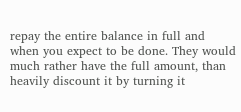repay the entire balance in full and when you expect to be done. They would much rather have the full amount, than heavily discount it by turning it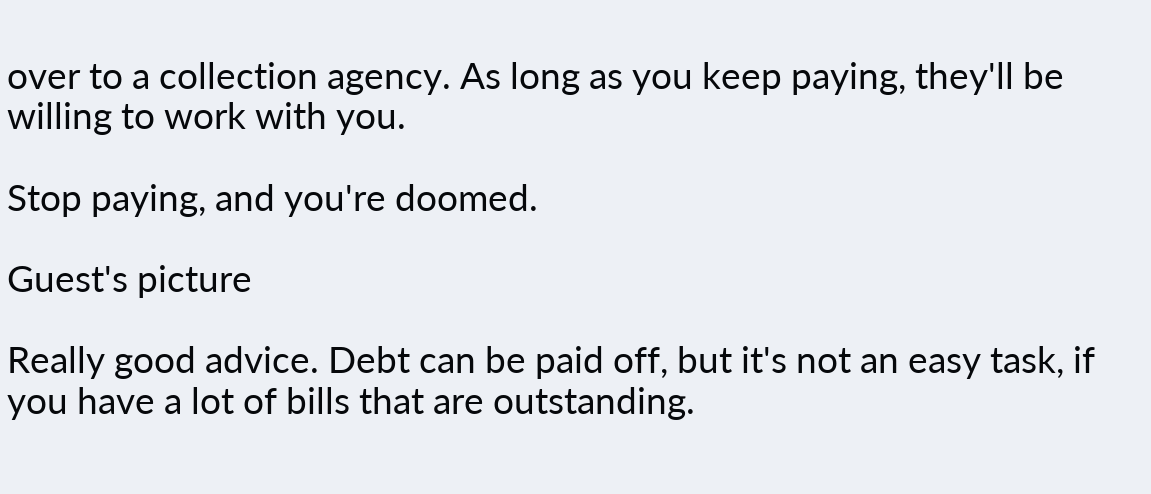over to a collection agency. As long as you keep paying, they'll be willing to work with you.

Stop paying, and you're doomed.

Guest's picture

Really good advice. Debt can be paid off, but it's not an easy task, if you have a lot of bills that are outstanding.